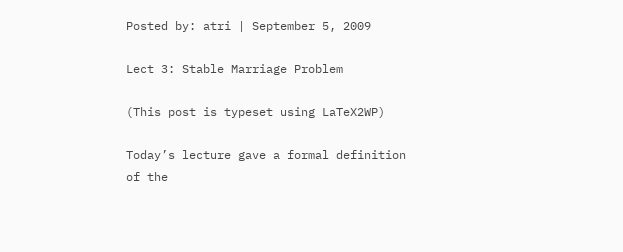Posted by: atri | September 5, 2009

Lect 3: Stable Marriage Problem

(This post is typeset using LaTeX2WP)

Today’s lecture gave a formal definition of the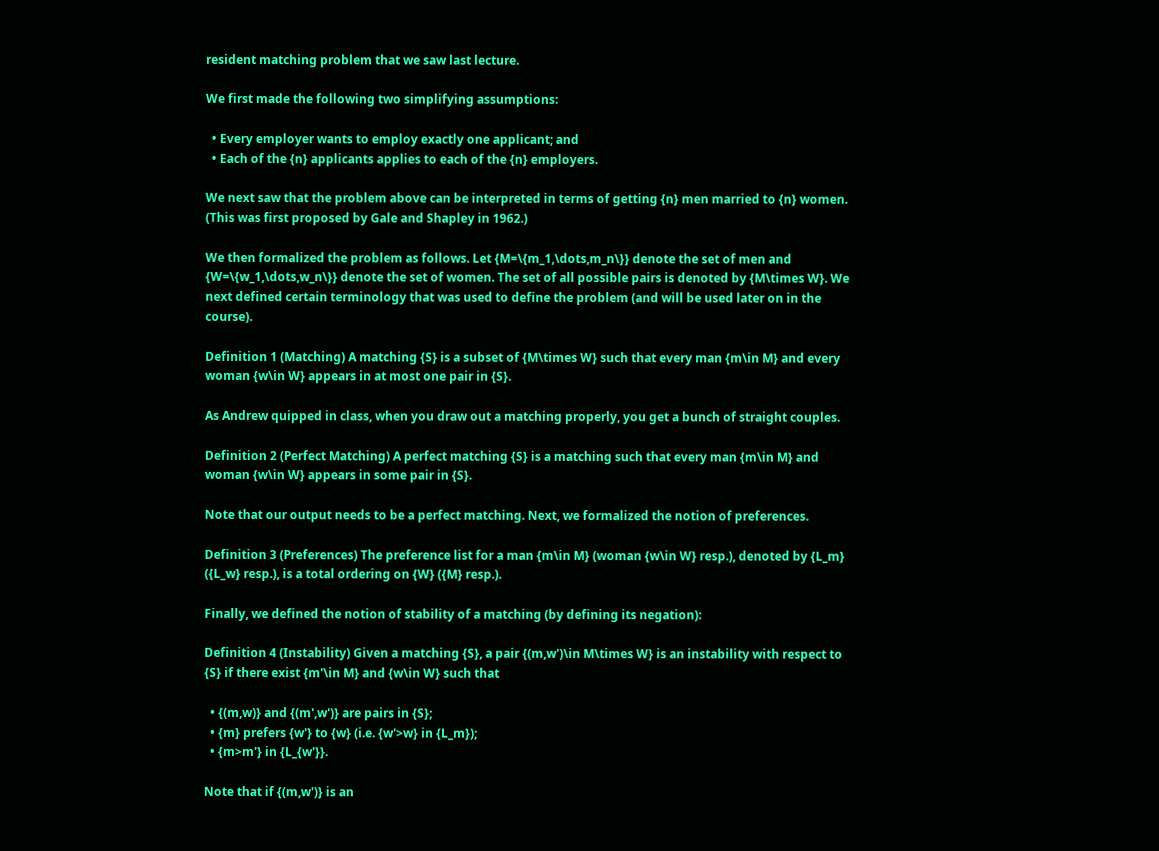resident matching problem that we saw last lecture.

We first made the following two simplifying assumptions:

  • Every employer wants to employ exactly one applicant; and
  • Each of the {n} applicants applies to each of the {n} employers.

We next saw that the problem above can be interpreted in terms of getting {n} men married to {n} women. (This was first proposed by Gale and Shapley in 1962.)

We then formalized the problem as follows. Let {M=\{m_1,\dots,m_n\}} denote the set of men and {W=\{w_1,\dots,w_n\}} denote the set of women. The set of all possible pairs is denoted by {M\times W}. We next defined certain terminology that was used to define the problem (and will be used later on in the course).

Definition 1 (Matching) A matching {S} is a subset of {M\times W} such that every man {m\in M} and every woman {w\in W} appears in at most one pair in {S}.

As Andrew quipped in class, when you draw out a matching properly, you get a bunch of straight couples.

Definition 2 (Perfect Matching) A perfect matching {S} is a matching such that every man {m\in M} and woman {w\in W} appears in some pair in {S}.

Note that our output needs to be a perfect matching. Next, we formalized the notion of preferences.

Definition 3 (Preferences) The preference list for a man {m\in M} (woman {w\in W} resp.), denoted by {L_m} ({L_w} resp.), is a total ordering on {W} ({M} resp.).

Finally, we defined the notion of stability of a matching (by defining its negation):

Definition 4 (Instability) Given a matching {S}, a pair {(m,w')\in M\times W} is an instability with respect to {S} if there exist {m'\in M} and {w\in W} such that

  • {(m,w)} and {(m',w')} are pairs in {S};
  • {m} prefers {w'} to {w} (i.e. {w'>w} in {L_m});
  • {m>m'} in {L_{w'}}.

Note that if {(m,w')} is an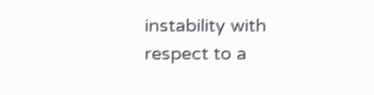instability with respect to a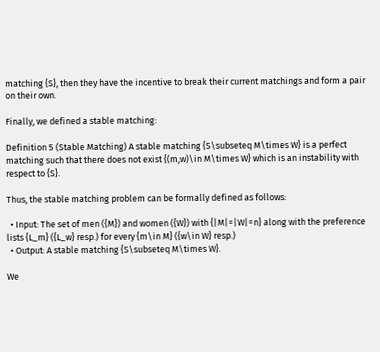matching {S}, then they have the incentive to break their current matchings and form a pair on their own.

Finally, we defined a stable matching:

Definition 5 (Stable Matching) A stable matching {S\subseteq M\times W} is a perfect matching such that there does not exist {(m,w)\in M\times W} which is an instability with respect to {S}.

Thus, the stable matching problem can be formally defined as follows:

  • Input: The set of men ({M}) and women ({W}) with {|M|=|W|=n} along with the preference lists {L_m} ({L_w} resp.) for every {m\in M} ({w\in W} resp.)
  • Output: A stable matching {S\subseteq M\times W}.

We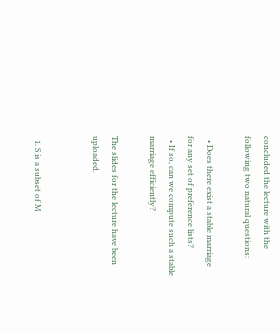concluded the lecture with the following two natural questions:

  • Does there exist a stable marriage for any set of preference lists?
  • If so, can we compute such a stable marriage efficiently?

The slides for the lecture have been uploaded.


  1. S is a subset of M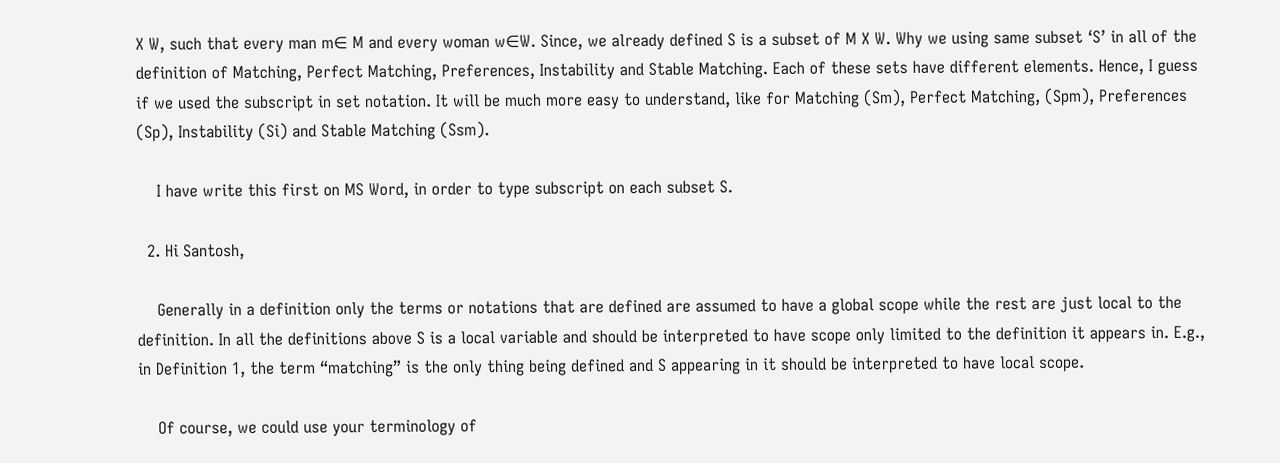X W, such that every man m∈ M and every woman w∈W. Since, we already defined S is a subset of M X W. Why we using same subset ‘S’ in all of the definition of Matching, Perfect Matching, Preferences, Instability and Stable Matching. Each of these sets have different elements. Hence, I guess if we used the subscript in set notation. It will be much more easy to understand, like for Matching (Sm), Perfect Matching, (Spm), Preferences (Sp), Instability (Si) and Stable Matching (Ssm).

    I have write this first on MS Word, in order to type subscript on each subset S.

  2. Hi Santosh,

    Generally in a definition only the terms or notations that are defined are assumed to have a global scope while the rest are just local to the definition. In all the definitions above S is a local variable and should be interpreted to have scope only limited to the definition it appears in. E.g., in Definition 1, the term “matching” is the only thing being defined and S appearing in it should be interpreted to have local scope.

    Of course, we could use your terminology of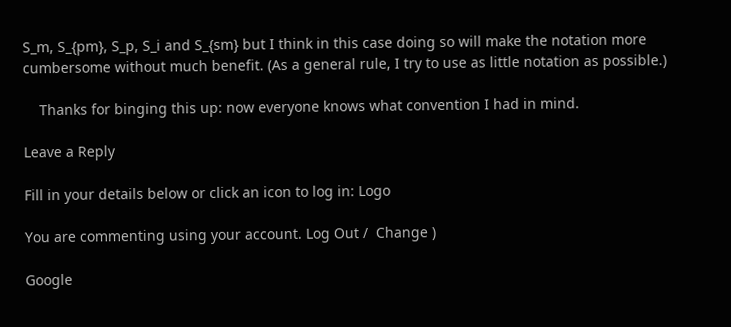S_m, S_{pm}, S_p, S_i and S_{sm} but I think in this case doing so will make the notation more cumbersome without much benefit. (As a general rule, I try to use as little notation as possible.)

    Thanks for binging this up: now everyone knows what convention I had in mind.

Leave a Reply

Fill in your details below or click an icon to log in: Logo

You are commenting using your account. Log Out /  Change )

Google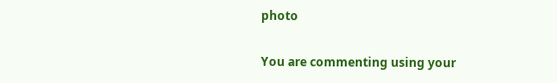photo

You are commenting using your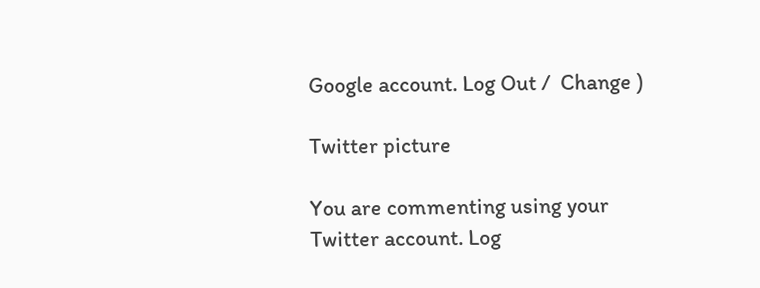Google account. Log Out /  Change )

Twitter picture

You are commenting using your Twitter account. Log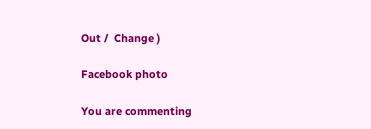Out /  Change )

Facebook photo

You are commenting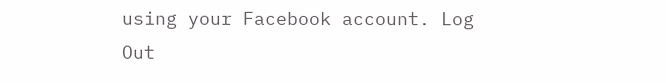using your Facebook account. Log Out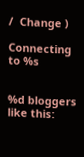/  Change )

Connecting to %s


%d bloggers like this: